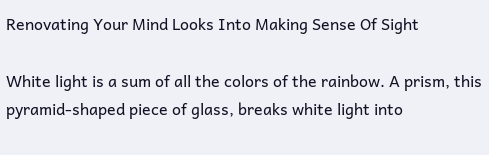Renovating Your Mind Looks Into Making Sense Of Sight

White light is a sum of all the colors of the rainbow. A prism, this pyramid-shaped piece of glass, breaks white light into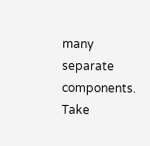many separate components. Take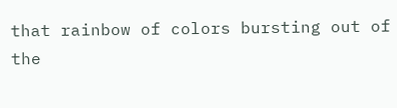that rainbow of colors bursting out of the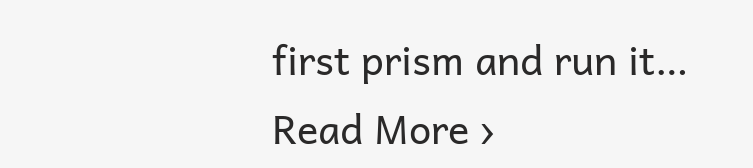first prism and run it… Read More ›